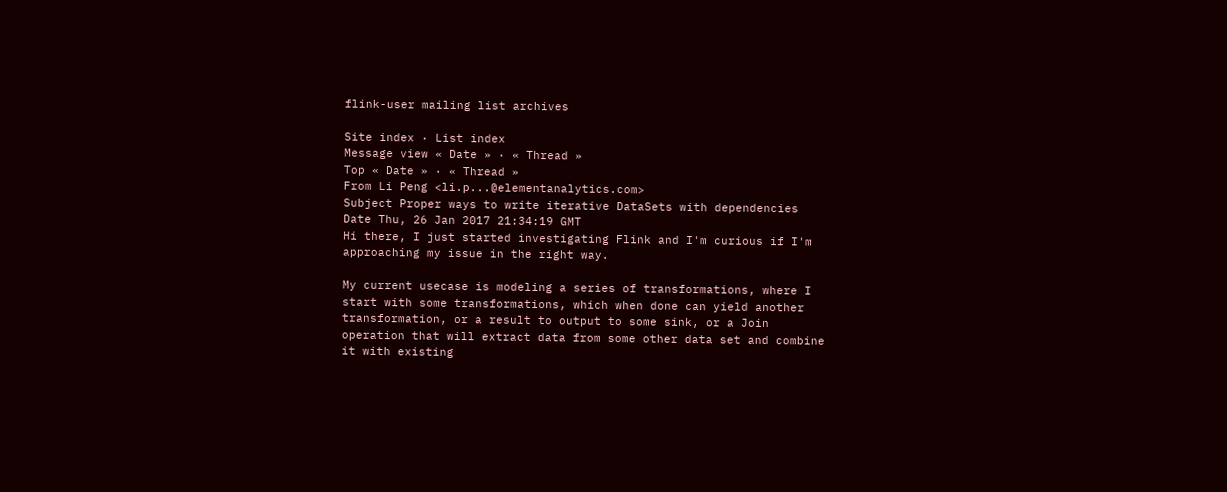flink-user mailing list archives

Site index · List index
Message view « Date » · « Thread »
Top « Date » · « Thread »
From Li Peng <li.p...@elementanalytics.com>
Subject Proper ways to write iterative DataSets with dependencies
Date Thu, 26 Jan 2017 21:34:19 GMT
Hi there, I just started investigating Flink and I'm curious if I'm
approaching my issue in the right way.

My current usecase is modeling a series of transformations, where I
start with some transformations, which when done can yield another
transformation, or a result to output to some sink, or a Join
operation that will extract data from some other data set and combine
it with existing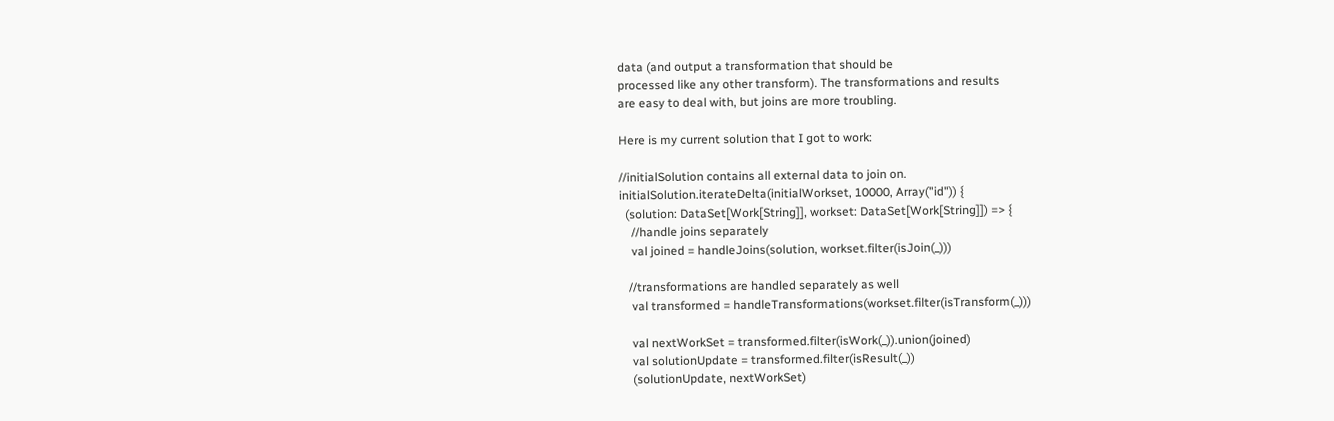data (and output a transformation that should be
processed like any other transform). The transformations and results
are easy to deal with, but joins are more troubling.

Here is my current solution that I got to work:

//initialSolution contains all external data to join on.
initialSolution.iterateDelta(initialWorkset, 10000, Array("id")) {
  (solution: DataSet[Work[String]], workset: DataSet[Work[String]]) => {
    //handle joins separately
    val joined = handleJoins(solution, workset.filter(isJoin(_)))

   //transformations are handled separately as well
    val transformed = handleTransformations(workset.filter(isTransform(_)))

    val nextWorkSet = transformed.filter(isWork(_)).union(joined)
    val solutionUpdate = transformed.filter(isResult(_))
    (solutionUpdate, nextWorkSet)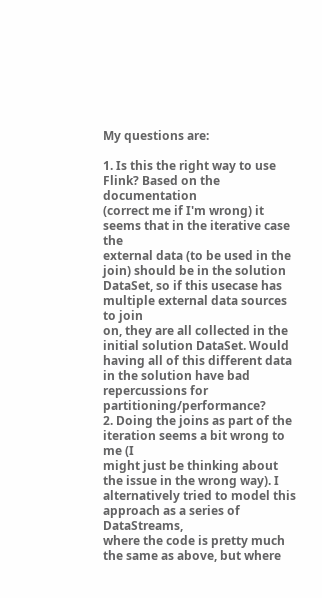My questions are:

1. Is this the right way to use Flink? Based on the documentation
(correct me if I'm wrong) it seems that in the iterative case the
external data (to be used in the join) should be in the solution
DataSet, so if this usecase has multiple external data sources to join
on, they are all collected in the initial solution DataSet. Would
having all of this different data in the solution have bad
repercussions for partitioning/performance?
2. Doing the joins as part of the iteration seems a bit wrong to me (I
might just be thinking about the issue in the wrong way). I
alternatively tried to model this approach as a series of DataStreams,
where the code is pretty much the same as above, but where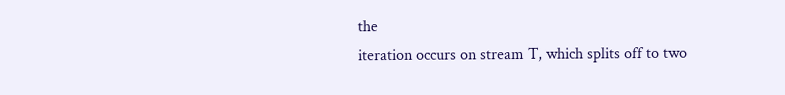the
iteration occurs on stream T, which splits off to two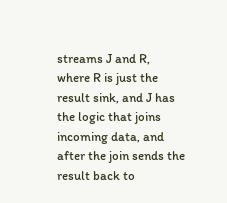streams J and R,
where R is just the result sink, and J has the logic that joins
incoming data, and after the join sends the result back to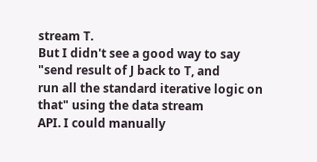stream T.
But I didn't see a good way to say "send result of J back to T, and
run all the standard iterative logic on that" using the data stream
API. I could manually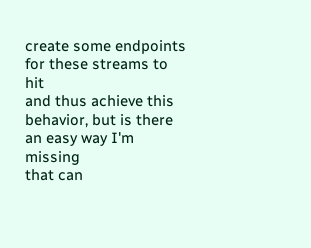create some endpoints for these streams to hit
and thus achieve this behavior, but is there an easy way I'm missing
that can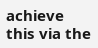achieve this via the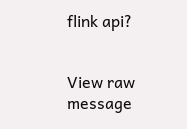flink api?


View raw message